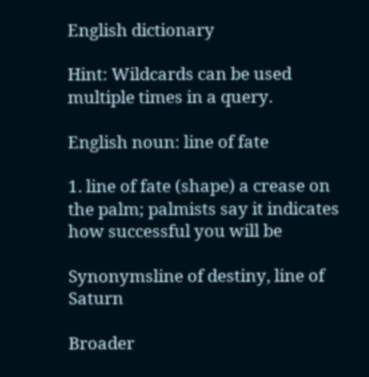English dictionary

Hint: Wildcards can be used multiple times in a query.

English noun: line of fate

1. line of fate (shape) a crease on the palm; palmists say it indicates how successful you will be

Synonymsline of destiny, line of Saturn

Broader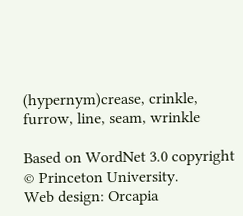(hypernym)crease, crinkle, furrow, line, seam, wrinkle

Based on WordNet 3.0 copyright © Princeton University.
Web design: Orcapia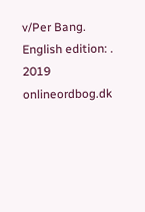v/Per Bang. English edition: .
2019 onlineordbog.dk